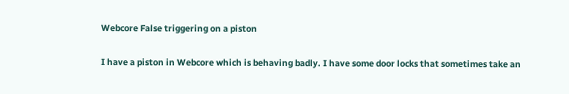Webcore False triggering on a piston

I have a piston in Webcore which is behaving badly. I have some door locks that sometimes take an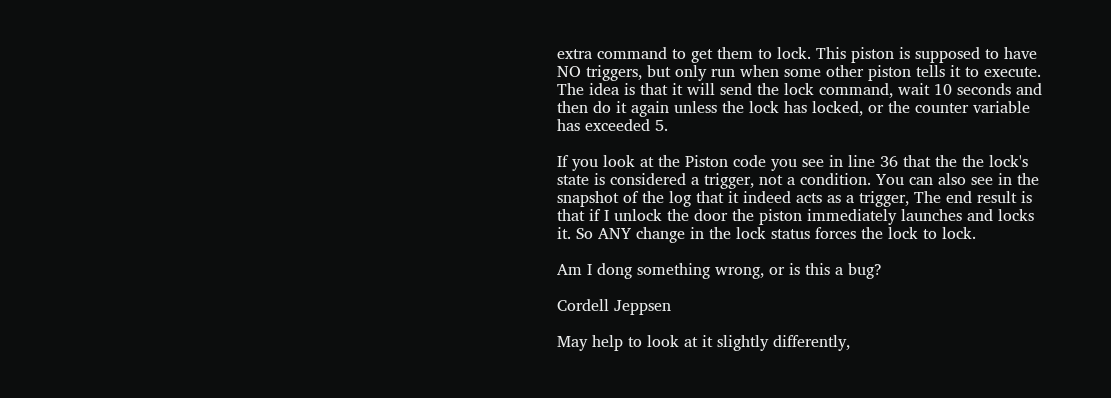extra command to get them to lock. This piston is supposed to have NO triggers, but only run when some other piston tells it to execute. The idea is that it will send the lock command, wait 10 seconds and then do it again unless the lock has locked, or the counter variable has exceeded 5.

If you look at the Piston code you see in line 36 that the the lock's state is considered a trigger, not a condition. You can also see in the snapshot of the log that it indeed acts as a trigger, The end result is that if I unlock the door the piston immediately launches and locks it. So ANY change in the lock status forces the lock to lock.

Am I dong something wrong, or is this a bug?

Cordell Jeppsen

May help to look at it slightly differently,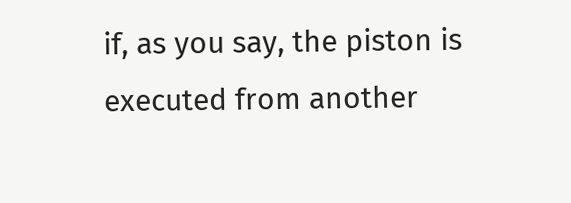if, as you say, the piston is executed from another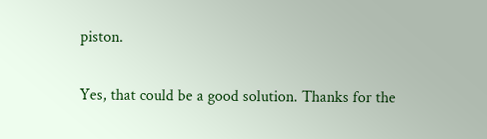piston.

Yes, that could be a good solution. Thanks for the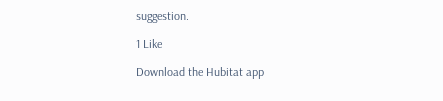suggestion.

1 Like

Download the Hubitat app